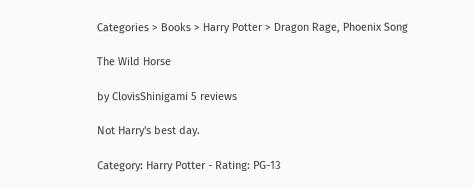Categories > Books > Harry Potter > Dragon Rage, Phoenix Song

The Wild Horse

by ClovisShinigami 5 reviews

Not Harry's best day.

Category: Harry Potter - Rating: PG-13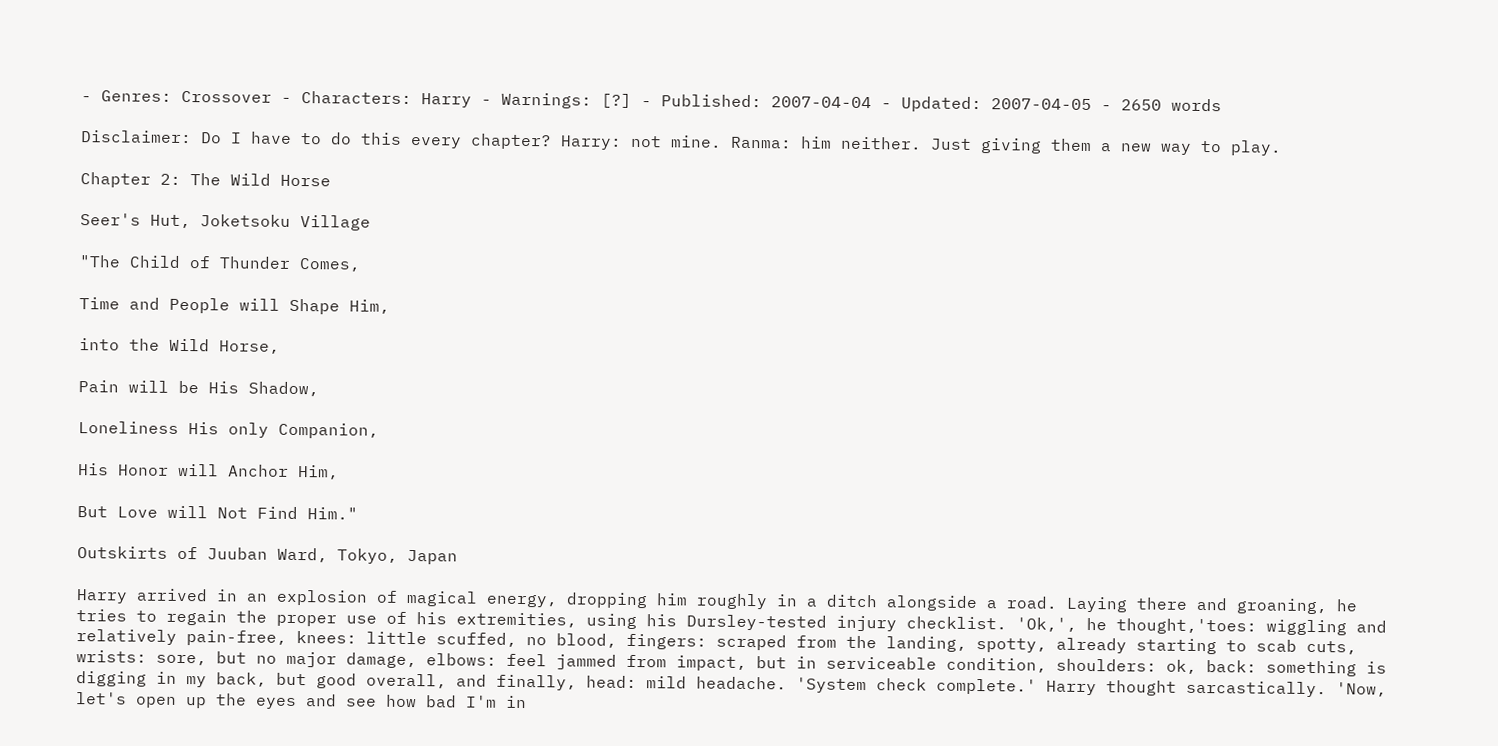- Genres: Crossover - Characters: Harry - Warnings: [?] - Published: 2007-04-04 - Updated: 2007-04-05 - 2650 words

Disclaimer: Do I have to do this every chapter? Harry: not mine. Ranma: him neither. Just giving them a new way to play.

Chapter 2: The Wild Horse

Seer's Hut, Joketsoku Village

"The Child of Thunder Comes,

Time and People will Shape Him,

into the Wild Horse,

Pain will be His Shadow,

Loneliness His only Companion,

His Honor will Anchor Him,

But Love will Not Find Him."

Outskirts of Juuban Ward, Tokyo, Japan

Harry arrived in an explosion of magical energy, dropping him roughly in a ditch alongside a road. Laying there and groaning, he tries to regain the proper use of his extremities, using his Dursley-tested injury checklist. 'Ok,', he thought,'toes: wiggling and relatively pain-free, knees: little scuffed, no blood, fingers: scraped from the landing, spotty, already starting to scab cuts, wrists: sore, but no major damage, elbows: feel jammed from impact, but in serviceable condition, shoulders: ok, back: something is digging in my back, but good overall, and finally, head: mild headache. 'System check complete.' Harry thought sarcastically. 'Now, let's open up the eyes and see how bad I'm in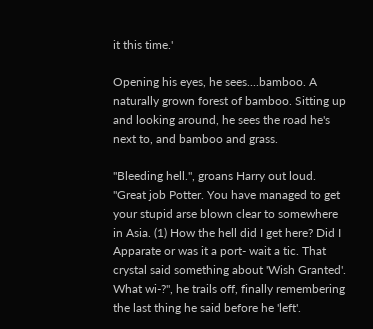it this time.'

Opening his eyes, he sees....bamboo. A naturally grown forest of bamboo. Sitting up and looking around, he sees the road he's next to, and bamboo and grass.

"Bleeding hell.", groans Harry out loud. "Great job Potter. You have managed to get your stupid arse blown clear to somewhere in Asia. (1) How the hell did I get here? Did I Apparate or was it a port- wait a tic. That crystal said something about 'Wish Granted'. What wi-?", he trails off, finally remembering the last thing he said before he 'left'.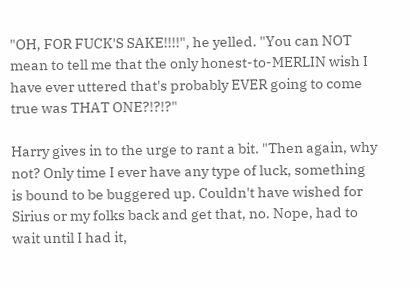"OH, FOR FUCK'S SAKE!!!!", he yelled. "You can NOT mean to tell me that the only honest-to-MERLIN wish I have ever uttered that's probably EVER going to come true was THAT ONE?!?!?"

Harry gives in to the urge to rant a bit. "Then again, why not? Only time I ever have any type of luck, something is bound to be buggered up. Couldn't have wished for Sirius or my folks back and get that, no. Nope, had to wait until I had it,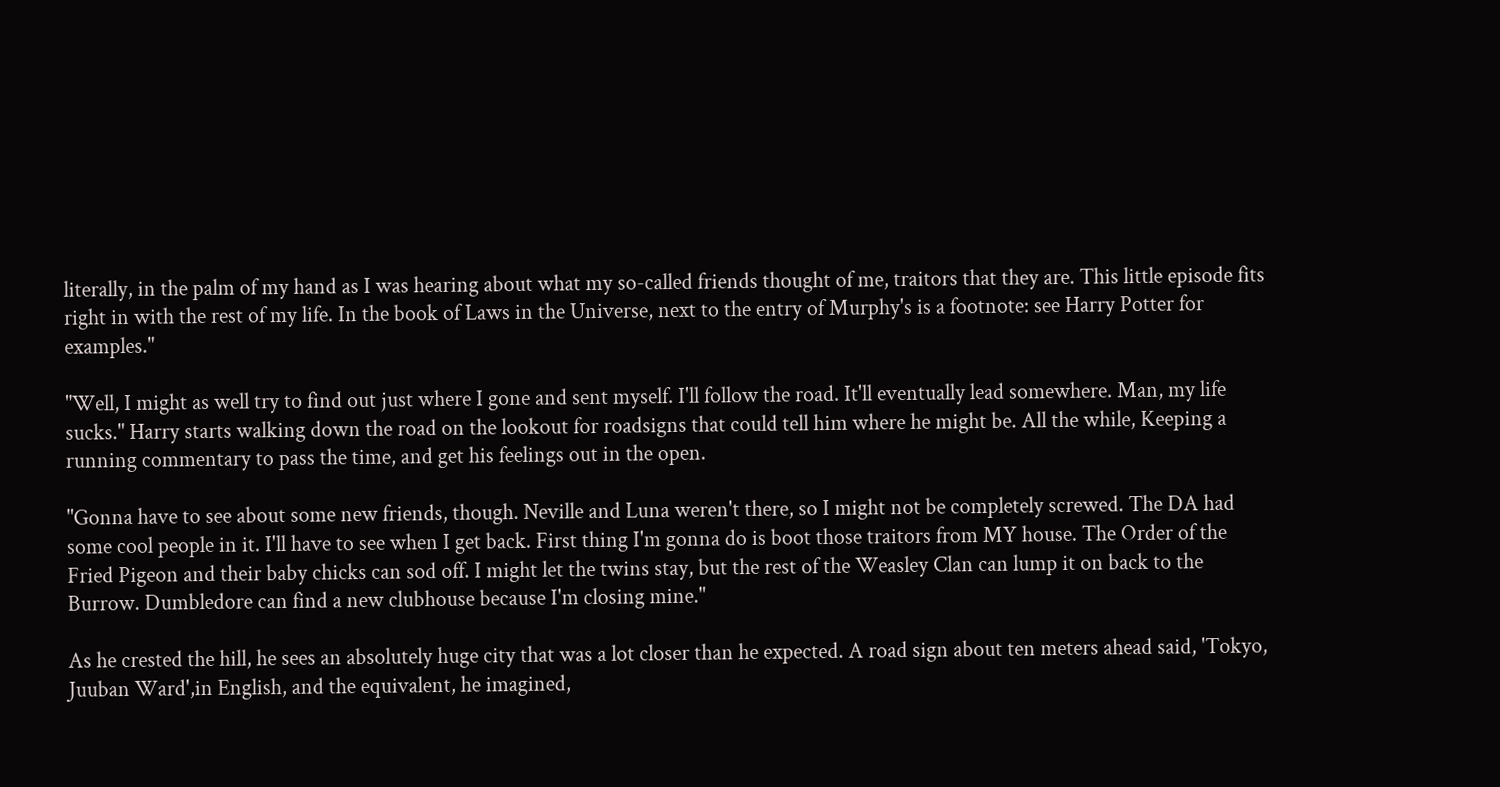literally, in the palm of my hand as I was hearing about what my so-called friends thought of me, traitors that they are. This little episode fits right in with the rest of my life. In the book of Laws in the Universe, next to the entry of Murphy's is a footnote: see Harry Potter for examples."

"Well, I might as well try to find out just where I gone and sent myself. I'll follow the road. It'll eventually lead somewhere. Man, my life sucks." Harry starts walking down the road on the lookout for roadsigns that could tell him where he might be. All the while, Keeping a running commentary to pass the time, and get his feelings out in the open.

"Gonna have to see about some new friends, though. Neville and Luna weren't there, so I might not be completely screwed. The DA had some cool people in it. I'll have to see when I get back. First thing I'm gonna do is boot those traitors from MY house. The Order of the Fried Pigeon and their baby chicks can sod off. I might let the twins stay, but the rest of the Weasley Clan can lump it on back to the Burrow. Dumbledore can find a new clubhouse because I'm closing mine."

As he crested the hill, he sees an absolutely huge city that was a lot closer than he expected. A road sign about ten meters ahead said, 'Tokyo, Juuban Ward',in English, and the equivalent, he imagined,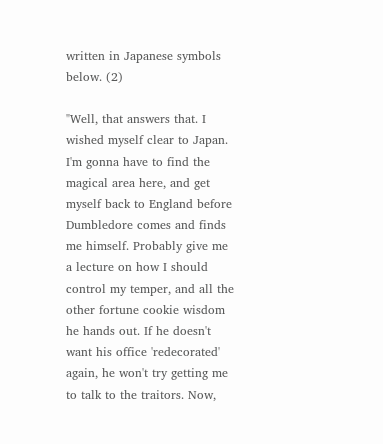written in Japanese symbols below. (2)

"Well, that answers that. I wished myself clear to Japan. I'm gonna have to find the magical area here, and get myself back to England before Dumbledore comes and finds me himself. Probably give me a lecture on how I should control my temper, and all the other fortune cookie wisdom he hands out. If he doesn't want his office 'redecorated' again, he won't try getting me to talk to the traitors. Now,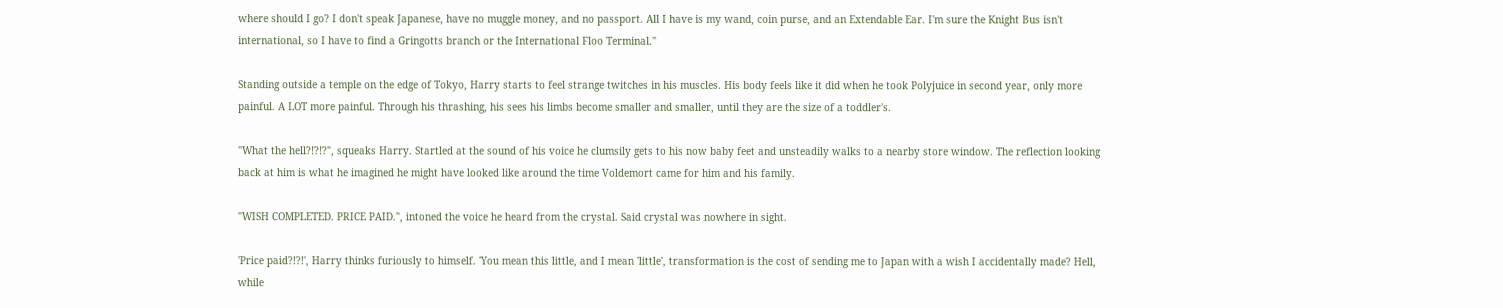where should I go? I don't speak Japanese, have no muggle money, and no passport. All I have is my wand, coin purse, and an Extendable Ear. I'm sure the Knight Bus isn't international, so I have to find a Gringotts branch or the International Floo Terminal."

Standing outside a temple on the edge of Tokyo, Harry starts to feel strange twitches in his muscles. His body feels like it did when he took Polyjuice in second year, only more painful. A LOT more painful. Through his thrashing, his sees his limbs become smaller and smaller, until they are the size of a toddler's.

"What the hell?!?!?", squeaks Harry. Startled at the sound of his voice he clumsily gets to his now baby feet and unsteadily walks to a nearby store window. The reflection looking back at him is what he imagined he might have looked like around the time Voldemort came for him and his family.

"WISH COMPLETED. PRICE PAID.", intoned the voice he heard from the crystal. Said crystal was nowhere in sight.

'Price paid?!?!', Harry thinks furiously to himself. 'You mean this little, and I mean 'little', transformation is the cost of sending me to Japan with a wish I accidentally made? Hell, while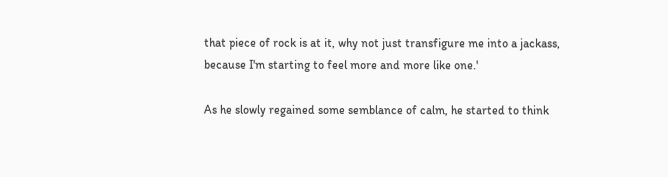that piece of rock is at it, why not just transfigure me into a jackass, because I'm starting to feel more and more like one.'

As he slowly regained some semblance of calm, he started to think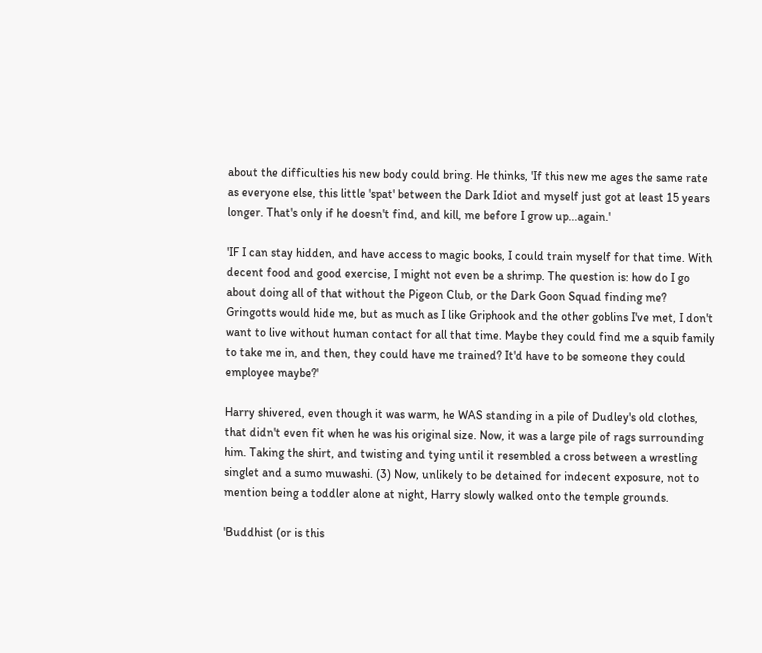about the difficulties his new body could bring. He thinks, 'If this new me ages the same rate as everyone else, this little 'spat' between the Dark Idiot and myself just got at least 15 years longer. That's only if he doesn't find, and kill, me before I grow up...again.'

'IF I can stay hidden, and have access to magic books, I could train myself for that time. With decent food and good exercise, I might not even be a shrimp. The question is: how do I go about doing all of that without the Pigeon Club, or the Dark Goon Squad finding me? Gringotts would hide me, but as much as I like Griphook and the other goblins I've met, I don't want to live without human contact for all that time. Maybe they could find me a squib family to take me in, and then, they could have me trained? It'd have to be someone they could employee maybe?'

Harry shivered, even though it was warm, he WAS standing in a pile of Dudley's old clothes, that didn't even fit when he was his original size. Now, it was a large pile of rags surrounding him. Taking the shirt, and twisting and tying until it resembled a cross between a wrestling singlet and a sumo muwashi. (3) Now, unlikely to be detained for indecent exposure, not to mention being a toddler alone at night, Harry slowly walked onto the temple grounds.

'Buddhist (or is this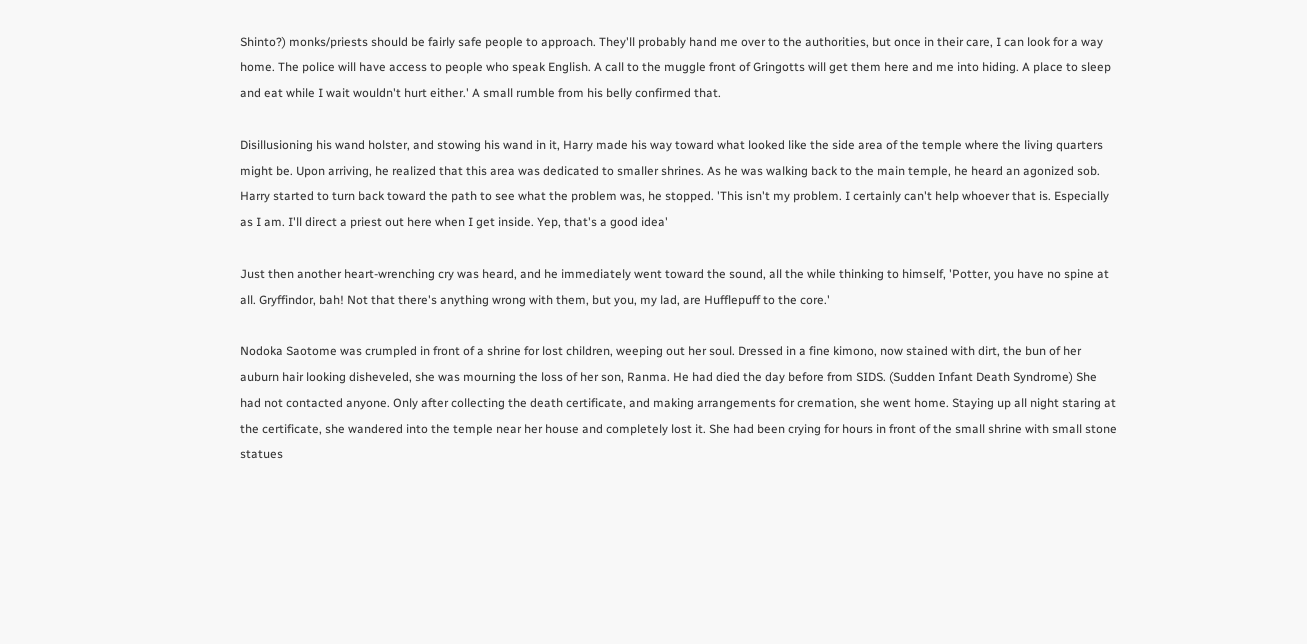Shinto?) monks/priests should be fairly safe people to approach. They'll probably hand me over to the authorities, but once in their care, I can look for a way home. The police will have access to people who speak English. A call to the muggle front of Gringotts will get them here and me into hiding. A place to sleep and eat while I wait wouldn't hurt either.' A small rumble from his belly confirmed that.

Disillusioning his wand holster, and stowing his wand in it, Harry made his way toward what looked like the side area of the temple where the living quarters might be. Upon arriving, he realized that this area was dedicated to smaller shrines. As he was walking back to the main temple, he heard an agonized sob. Harry started to turn back toward the path to see what the problem was, he stopped. 'This isn't my problem. I certainly can't help whoever that is. Especially as I am. I'll direct a priest out here when I get inside. Yep, that's a good idea'

Just then another heart-wrenching cry was heard, and he immediately went toward the sound, all the while thinking to himself, 'Potter, you have no spine at all. Gryffindor, bah! Not that there's anything wrong with them, but you, my lad, are Hufflepuff to the core.'

Nodoka Saotome was crumpled in front of a shrine for lost children, weeping out her soul. Dressed in a fine kimono, now stained with dirt, the bun of her auburn hair looking disheveled, she was mourning the loss of her son, Ranma. He had died the day before from SIDS. (Sudden Infant Death Syndrome) She had not contacted anyone. Only after collecting the death certificate, and making arrangements for cremation, she went home. Staying up all night staring at the certificate, she wandered into the temple near her house and completely lost it. She had been crying for hours in front of the small shrine with small stone statues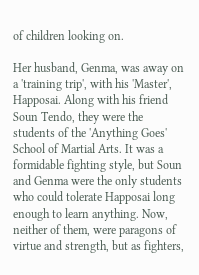of children looking on.

Her husband, Genma, was away on a 'training trip', with his 'Master', Happosai. Along with his friend Soun Tendo, they were the students of the 'Anything Goes' School of Martial Arts. It was a formidable fighting style, but Soun and Genma were the only students who could tolerate Happosai long enough to learn anything. Now, neither of them, were paragons of virtue and strength, but as fighters,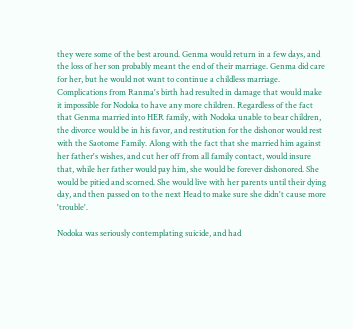they were some of the best around. Genma would return in a few days, and the loss of her son probably meant the end of their marriage. Genma did care for her, but he would not want to continue a childless marriage. Complications from Ranma's birth had resulted in damage that would make it impossible for Nodoka to have any more children. Regardless of the fact that Genma married into HER family, with Nodoka unable to bear children, the divorce would be in his favor, and restitution for the dishonor would rest with the Saotome Family. Along with the fact that she married him against her father's wishes, and cut her off from all family contact, would insure that, while her father would pay him, she would be forever dishonored. She would be pitied and scorned. She would live with her parents until their dying day, and then passed on to the next Head to make sure she didn't cause more 'trouble'.

Nodoka was seriously contemplating suicide, and had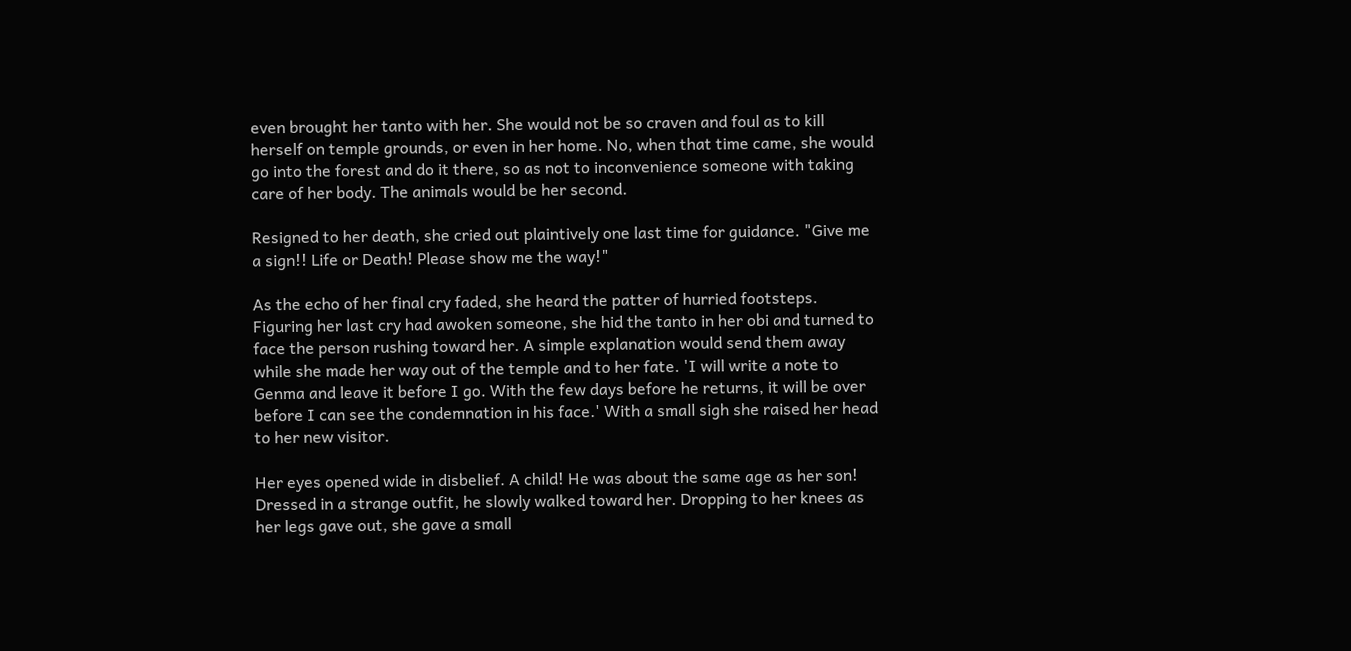even brought her tanto with her. She would not be so craven and foul as to kill herself on temple grounds, or even in her home. No, when that time came, she would go into the forest and do it there, so as not to inconvenience someone with taking care of her body. The animals would be her second.

Resigned to her death, she cried out plaintively one last time for guidance. "Give me a sign!! Life or Death! Please show me the way!"

As the echo of her final cry faded, she heard the patter of hurried footsteps. Figuring her last cry had awoken someone, she hid the tanto in her obi and turned to face the person rushing toward her. A simple explanation would send them away while she made her way out of the temple and to her fate. 'I will write a note to Genma and leave it before I go. With the few days before he returns, it will be over before I can see the condemnation in his face.' With a small sigh she raised her head to her new visitor.

Her eyes opened wide in disbelief. A child! He was about the same age as her son! Dressed in a strange outfit, he slowly walked toward her. Dropping to her knees as her legs gave out, she gave a small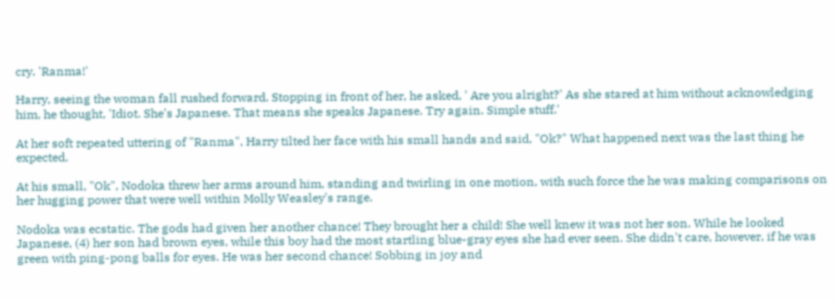cry. 'Ranma!'

Harry, seeing the woman fall rushed forward. Stopping in front of her, he asked, ' Are you alright?' As she stared at him without acknowledging him, he thought, 'Idiot. She's Japanese. That means she speaks Japanese. Try again. Simple stuff.'

At her soft repeated uttering of "Ranma", Harry tilted her face with his small hands and said, "Ok?" What happened next was the last thing he expected.

At his small, "Ok", Nodoka threw her arms around him, standing and twirling in one motion, with such force the he was making comparisons on her hugging power that were well within Molly Weasley's range.

Nodoka was ecstatic. The gods had given her another chance! They brought her a child! She well knew it was not her son. While he looked Japanese, (4) her son had brown eyes, while this boy had the most startling blue-gray eyes she had ever seen. She didn't care, however, if he was green with ping-pong balls for eyes. He was her second chance! Sobbing in joy and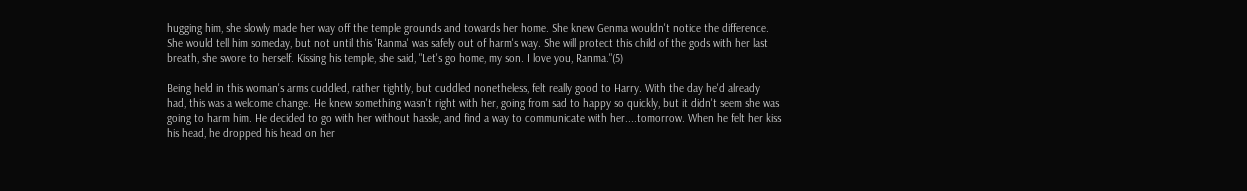hugging him, she slowly made her way off the temple grounds and towards her home. She knew Genma wouldn't notice the difference. She would tell him someday, but not until this 'Ranma' was safely out of harm's way. She will protect this child of the gods with her last breath, she swore to herself. Kissing his temple, she said, "Let's go home, my son. I love you, Ranma."(5)

Being held in this woman's arms cuddled, rather tightly, but cuddled nonetheless, felt really good to Harry. With the day he'd already had, this was a welcome change. He knew something wasn't right with her, going from sad to happy so quickly, but it didn't seem she was going to harm him. He decided to go with her without hassle, and find a way to communicate with her....tomorrow. When he felt her kiss his head, he dropped his head on her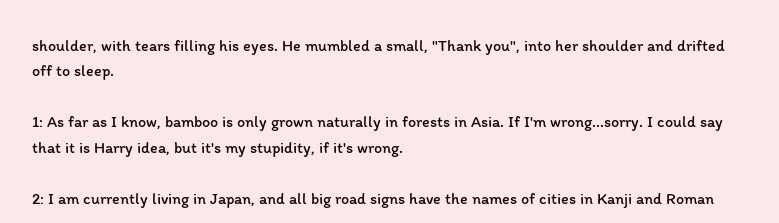shoulder, with tears filling his eyes. He mumbled a small, "Thank you", into her shoulder and drifted off to sleep.

1: As far as I know, bamboo is only grown naturally in forests in Asia. If I'm wrong...sorry. I could say that it is Harry idea, but it's my stupidity, if it's wrong.

2: I am currently living in Japan, and all big road signs have the names of cities in Kanji and Roman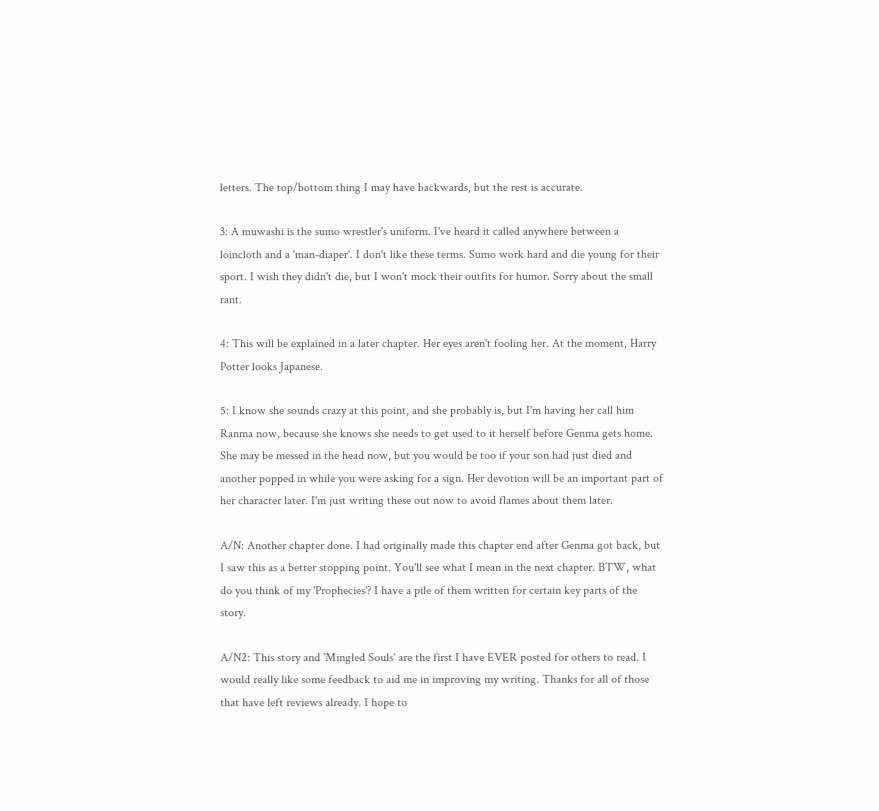letters. The top/bottom thing I may have backwards, but the rest is accurate.

3: A muwashi is the sumo wrestler's uniform. I've heard it called anywhere between a loincloth and a 'man-diaper'. I don't like these terms. Sumo work hard and die young for their sport. I wish they didn't die, but I won't mock their outfits for humor. Sorry about the small rant.

4: This will be explained in a later chapter. Her eyes aren't fooling her. At the moment, Harry Potter looks Japanese.

5: I know she sounds crazy at this point, and she probably is, but I'm having her call him Ranma now, because she knows she needs to get used to it herself before Genma gets home. She may be messed in the head now, but you would be too if your son had just died and another popped in while you were asking for a sign. Her devotion will be an important part of her character later. I'm just writing these out now to avoid flames about them later.

A/N: Another chapter done. I had originally made this chapter end after Genma got back, but I saw this as a better stopping point. You'll see what I mean in the next chapter. BTW, what do you think of my 'Prophecies'? I have a pile of them written for certain key parts of the story.

A/N2: This story and 'Mingled Souls' are the first I have EVER posted for others to read. I would really like some feedback to aid me in improving my writing. Thanks for all of those that have left reviews already. I hope to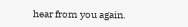hear from you again.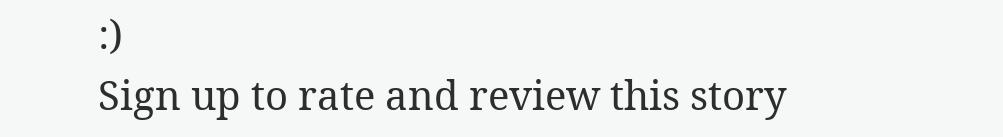:)
Sign up to rate and review this story